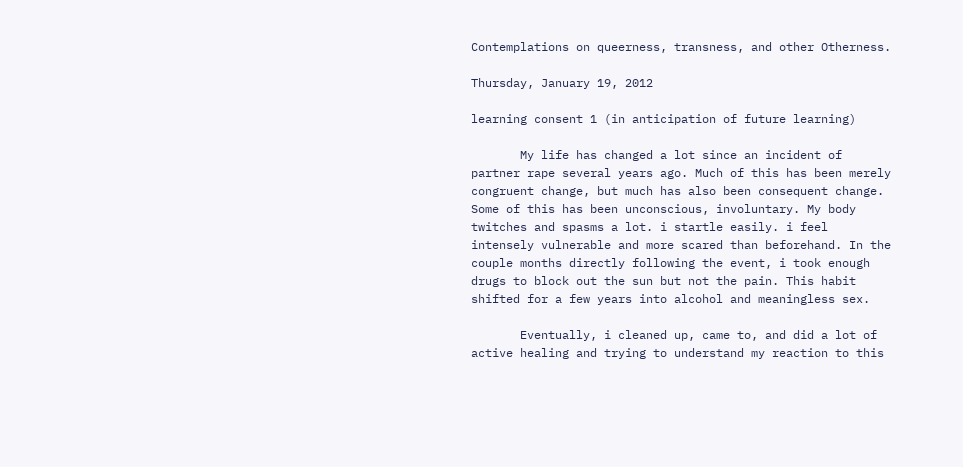Contemplations on queerness, transness, and other Otherness.

Thursday, January 19, 2012

learning consent 1 (in anticipation of future learning)

       My life has changed a lot since an incident of partner rape several years ago. Much of this has been merely congruent change, but much has also been consequent change. Some of this has been unconscious, involuntary. My body twitches and spasms a lot. i startle easily. i feel intensely vulnerable and more scared than beforehand. In the couple months directly following the event, i took enough drugs to block out the sun but not the pain. This habit shifted for a few years into alcohol and meaningless sex.

       Eventually, i cleaned up, came to, and did a lot of active healing and trying to understand my reaction to this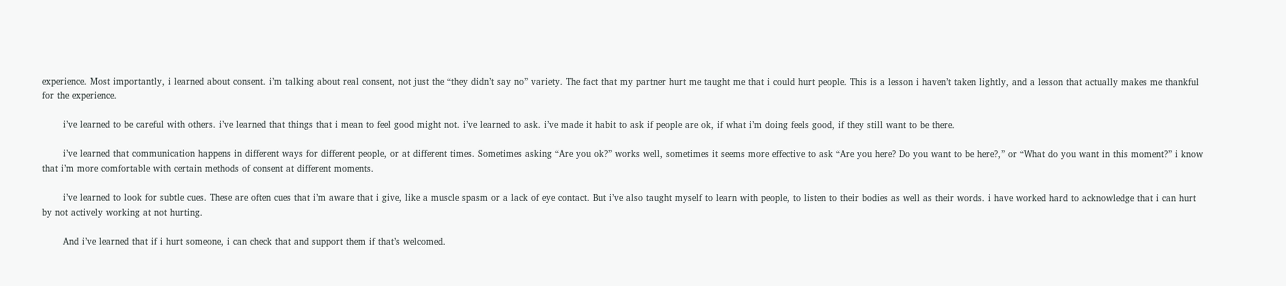experience. Most importantly, i learned about consent. i’m talking about real consent, not just the “they didn’t say no” variety. The fact that my partner hurt me taught me that i could hurt people. This is a lesson i haven’t taken lightly, and a lesson that actually makes me thankful for the experience.

       i’ve learned to be careful with others. i’ve learned that things that i mean to feel good might not. i’ve learned to ask. i’ve made it habit to ask if people are ok, if what i’m doing feels good, if they still want to be there.

       i’ve learned that communication happens in different ways for different people, or at different times. Sometimes asking “Are you ok?” works well, sometimes it seems more effective to ask “Are you here? Do you want to be here?,” or “What do you want in this moment?” i know that i’m more comfortable with certain methods of consent at different moments.

       i’ve learned to look for subtle cues. These are often cues that i’m aware that i give, like a muscle spasm or a lack of eye contact. But i’ve also taught myself to learn with people, to listen to their bodies as well as their words. i have worked hard to acknowledge that i can hurt by not actively working at not hurting.

       And i’ve learned that if i hurt someone, i can check that and support them if that’s welcomed.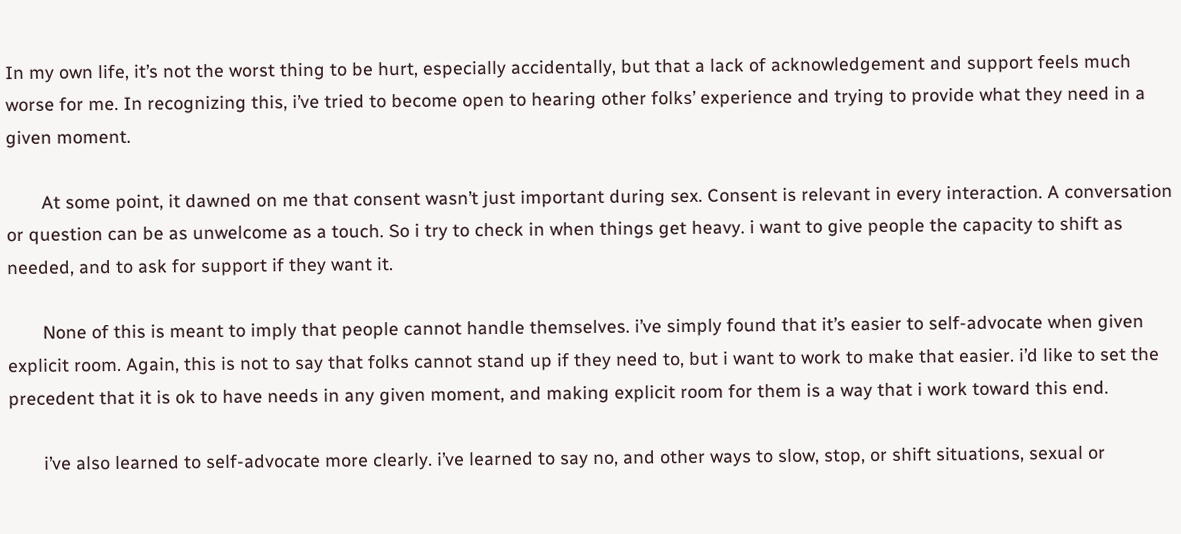In my own life, it’s not the worst thing to be hurt, especially accidentally, but that a lack of acknowledgement and support feels much worse for me. In recognizing this, i’ve tried to become open to hearing other folks’ experience and trying to provide what they need in a given moment.

       At some point, it dawned on me that consent wasn’t just important during sex. Consent is relevant in every interaction. A conversation or question can be as unwelcome as a touch. So i try to check in when things get heavy. i want to give people the capacity to shift as needed, and to ask for support if they want it.

       None of this is meant to imply that people cannot handle themselves. i’ve simply found that it’s easier to self-advocate when given explicit room. Again, this is not to say that folks cannot stand up if they need to, but i want to work to make that easier. i’d like to set the precedent that it is ok to have needs in any given moment, and making explicit room for them is a way that i work toward this end.

       i’ve also learned to self-advocate more clearly. i’ve learned to say no, and other ways to slow, stop, or shift situations, sexual or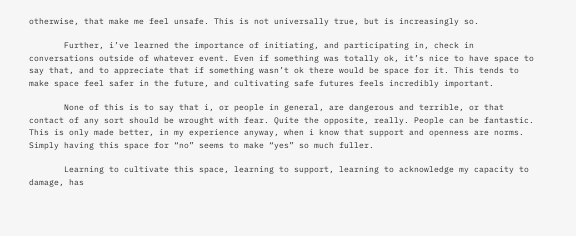otherwise, that make me feel unsafe. This is not universally true, but is increasingly so.

       Further, i’ve learned the importance of initiating, and participating in, check in conversations outside of whatever event. Even if something was totally ok, it’s nice to have space to say that, and to appreciate that if something wasn’t ok there would be space for it. This tends to make space feel safer in the future, and cultivating safe futures feels incredibly important.

       None of this is to say that i, or people in general, are dangerous and terrible, or that contact of any sort should be wrought with fear. Quite the opposite, really. People can be fantastic. This is only made better, in my experience anyway, when i know that support and openness are norms. Simply having this space for “no” seems to make “yes” so much fuller.

       Learning to cultivate this space, learning to support, learning to acknowledge my capacity to damage, has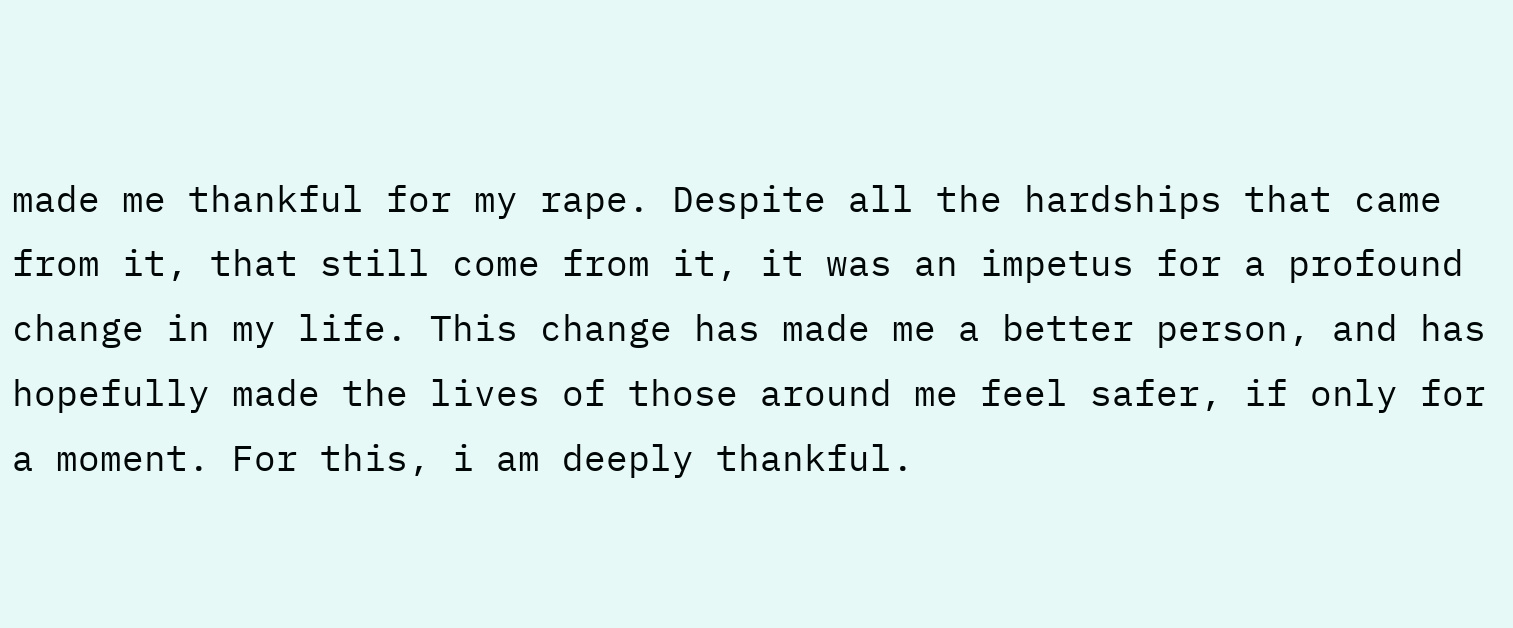made me thankful for my rape. Despite all the hardships that came from it, that still come from it, it was an impetus for a profound change in my life. This change has made me a better person, and has hopefully made the lives of those around me feel safer, if only for a moment. For this, i am deeply thankful.